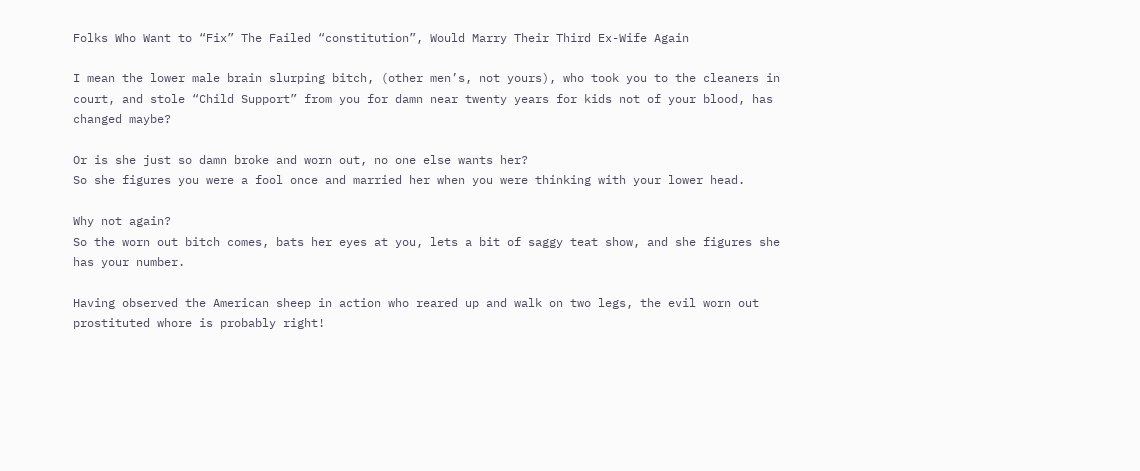Folks Who Want to “Fix” The Failed “constitution”, Would Marry Their Third Ex-Wife Again

I mean the lower male brain slurping bitch, (other men’s, not yours), who took you to the cleaners in court, and stole “Child Support” from you for damn near twenty years for kids not of your blood, has changed maybe?

Or is she just so damn broke and worn out, no one else wants her?
So she figures you were a fool once and married her when you were thinking with your lower head.

Why not again?
So the worn out bitch comes, bats her eyes at you, lets a bit of saggy teat show, and she figures she has your number.

Having observed the American sheep in action who reared up and walk on two legs, the evil worn out prostituted whore is probably right!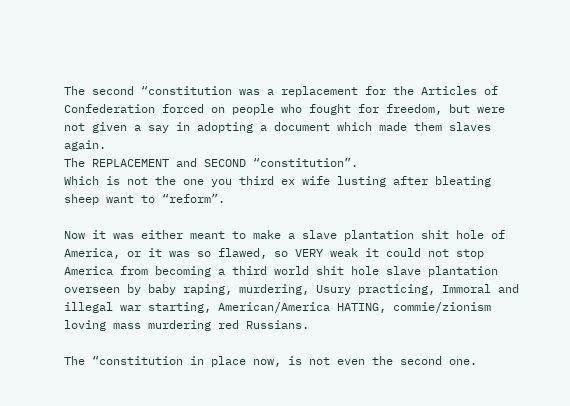The second “constitution was a replacement for the Articles of Confederation forced on people who fought for freedom, but were not given a say in adopting a document which made them slaves again.
The REPLACEMENT and SECOND “constitution”.
Which is not the one you third ex wife lusting after bleating sheep want to “reform”.

Now it was either meant to make a slave plantation shit hole of America, or it was so flawed, so VERY weak it could not stop America from becoming a third world shit hole slave plantation overseen by baby raping, murdering, Usury practicing, Immoral and illegal war starting, American/America HATING, commie/zionism loving mass murdering red Russians.

The “constitution in place now, is not even the second one.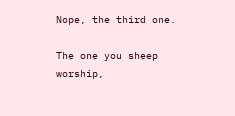Nope, the third one.

The one you sheep worship,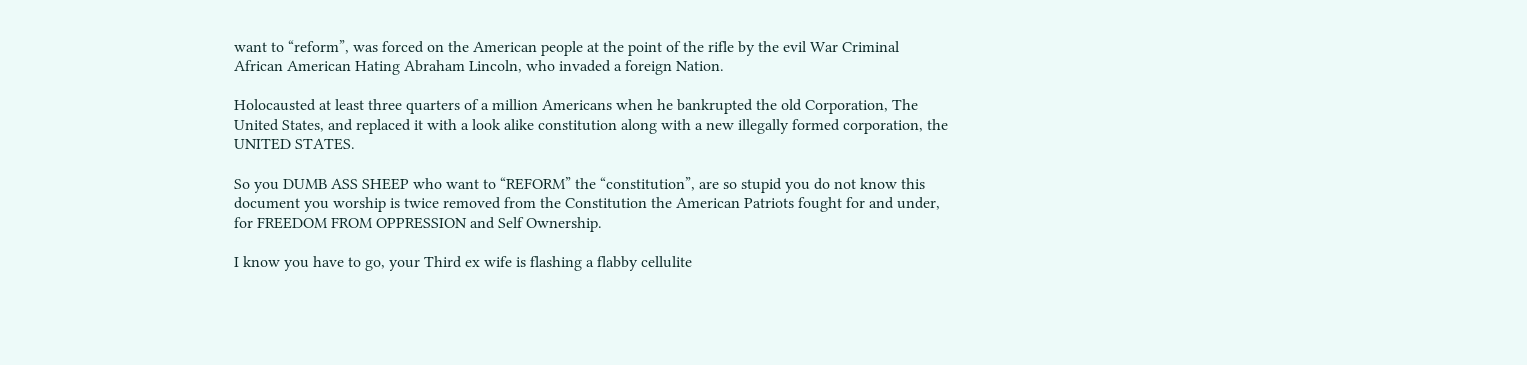want to “reform”, was forced on the American people at the point of the rifle by the evil War Criminal African American Hating Abraham Lincoln, who invaded a foreign Nation.

Holocausted at least three quarters of a million Americans when he bankrupted the old Corporation, The United States, and replaced it with a look alike constitution along with a new illegally formed corporation, the UNITED STATES.

So you DUMB ASS SHEEP who want to “REFORM” the “constitution”, are so stupid you do not know this document you worship is twice removed from the Constitution the American Patriots fought for and under, for FREEDOM FROM OPPRESSION and Self Ownership.

I know you have to go, your Third ex wife is flashing a flabby cellulite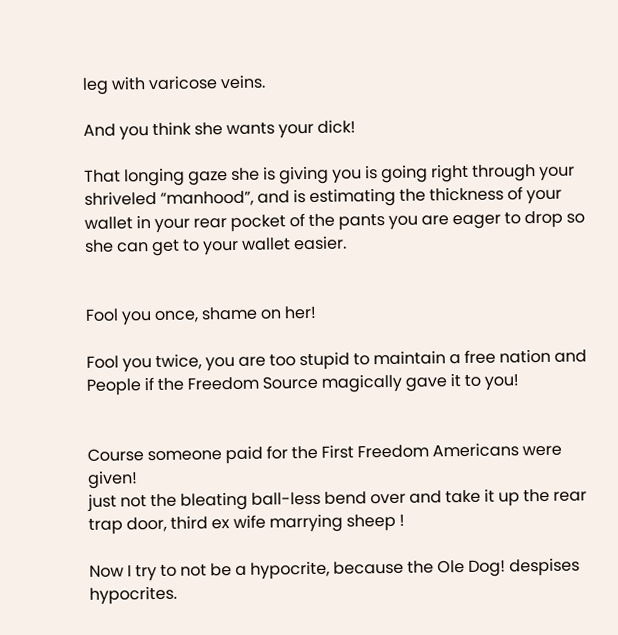leg with varicose veins.

And you think she wants your dick!

That longing gaze she is giving you is going right through your shriveled “manhood”, and is estimating the thickness of your wallet in your rear pocket of the pants you are eager to drop so she can get to your wallet easier.


Fool you once, shame on her!

Fool you twice, you are too stupid to maintain a free nation and People if the Freedom Source magically gave it to you!


Course someone paid for the First Freedom Americans were given!
just not the bleating ball-less bend over and take it up the rear trap door, third ex wife marrying sheep !

Now I try to not be a hypocrite, because the Ole Dog! despises hypocrites.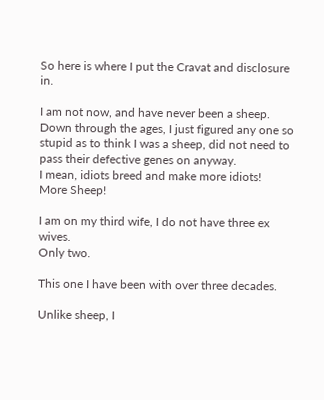So here is where I put the Cravat and disclosure in.

I am not now, and have never been a sheep.
Down through the ages, I just figured any one so stupid as to think I was a sheep, did not need to pass their defective genes on anyway.
I mean, idiots breed and make more idiots!
More Sheep!

I am on my third wife, I do not have three ex wives.
Only two.

This one I have been with over three decades.

Unlike sheep, I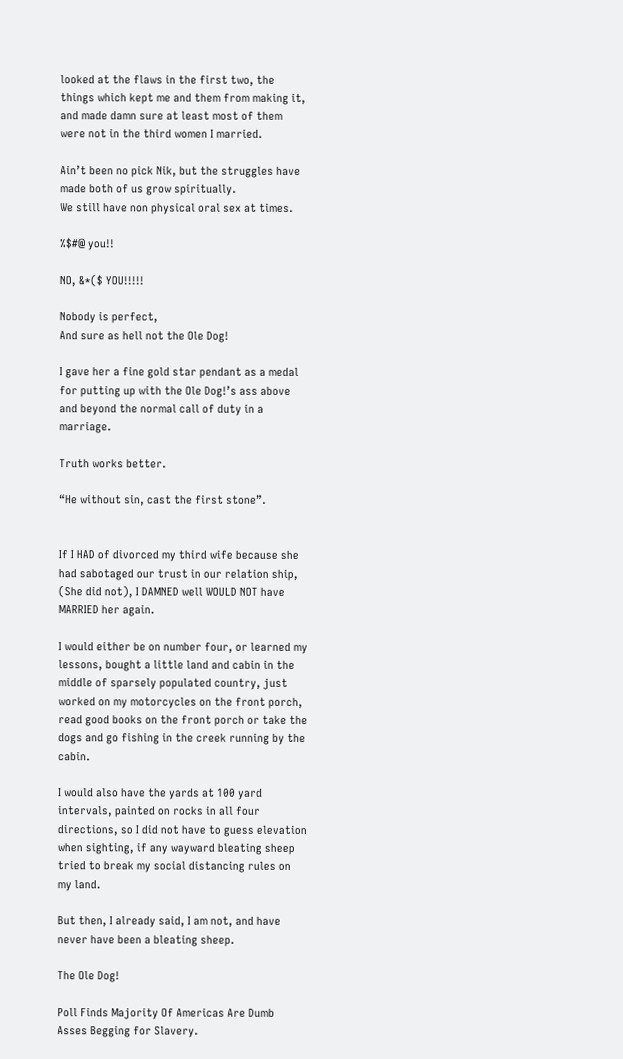looked at the flaws in the first two, the things which kept me and them from making it, and made damn sure at least most of them were not in the third women I married.

Ain’t been no pick Nik, but the struggles have made both of us grow spiritually.
We still have non physical oral sex at times.

%$#@ you!!

NO, &*($ YOU!!!!!

Nobody is perfect,
And sure as hell not the Ole Dog!

I gave her a fine gold star pendant as a medal for putting up with the Ole Dog!’s ass above and beyond the normal call of duty in a marriage.

Truth works better.

“He without sin, cast the first stone”.


If I HAD of divorced my third wife because she had sabotaged our trust in our relation ship, (She did not), I DAMNED well WOULD NOT have MARRIED her again.

I would either be on number four, or learned my lessons, bought a little land and cabin in the middle of sparsely populated country, just worked on my motorcycles on the front porch, read good books on the front porch or take the dogs and go fishing in the creek running by the cabin.

I would also have the yards at 100 yard intervals, painted on rocks in all four directions, so I did not have to guess elevation when sighting, if any wayward bleating sheep tried to break my social distancing rules on my land.

But then, I already said, I am not, and have never have been a bleating sheep.

The Ole Dog!

Poll Finds Majority Of Americas Are Dumb Asses Begging for Slavery.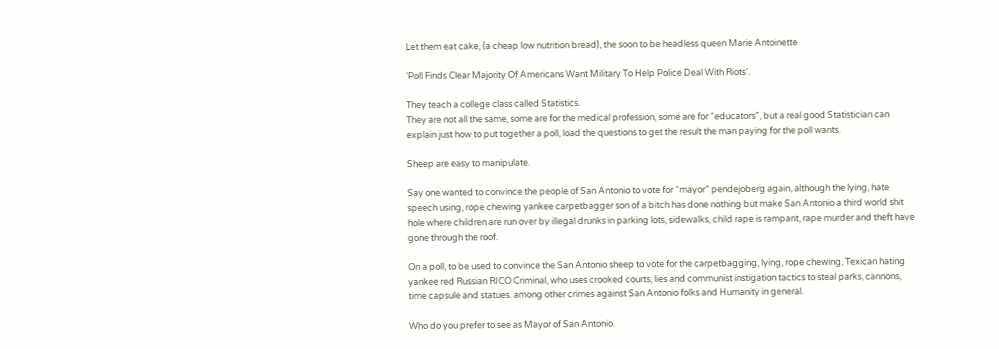Let them eat cake, (a cheap low nutrition bread), the soon to be headless queen Marie Antoinette

‘Poll Finds Clear Majority Of Americans Want Military To Help Police Deal With Riots’.

They teach a college class called Statistics.
They are not all the same, some are for the medical profession, some are for “educators”, but a real good Statistician can explain just how to put together a poll, load the questions to get the result the man paying for the poll wants.

Sheep are easy to manipulate.

Say one wanted to convince the people of San Antonio to vote for “mayor” pendejoberg again, although the lying, hate speech using, rope chewing yankee carpetbagger son of a bitch has done nothing but make San Antonio a third world shit hole where children are run over by illegal drunks in parking lots, sidewalks, child rape is rampant, rape murder and theft have gone through the roof.

On a poll, to be used to convince the San Antonio sheep to vote for the carpetbagging, lying, rope chewing, Texican hating yankee red Russian RICO Criminal, who uses crooked courts, lies and communist instigation tactics to steal parks, cannons, time capsule and statues. among other crimes against San Antonio folks and Humanity in general.

Who do you prefer to see as Mayor of San Antonio.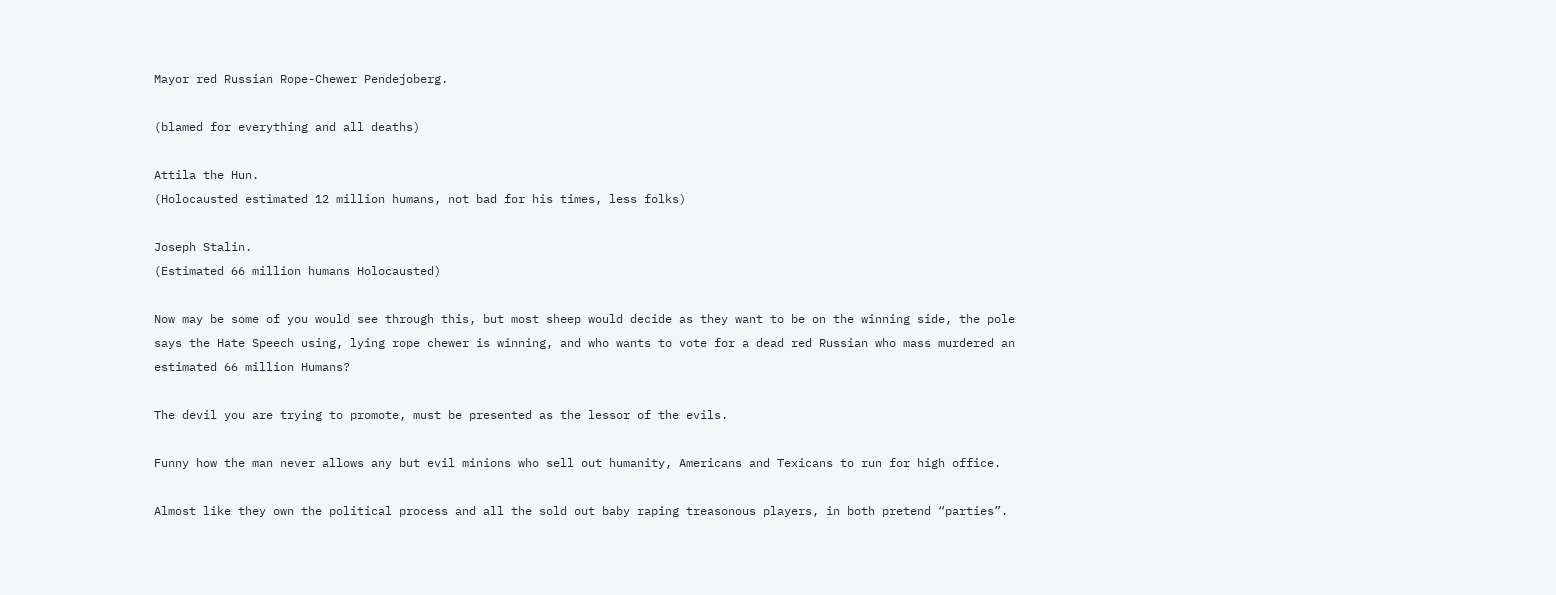Mayor red Russian Rope-Chewer Pendejoberg.

(blamed for everything and all deaths)

Attila the Hun.
(Holocausted estimated 12 million humans, not bad for his times, less folks)

Joseph Stalin.
(Estimated 66 million humans Holocausted)

Now may be some of you would see through this, but most sheep would decide as they want to be on the winning side, the pole says the Hate Speech using, lying rope chewer is winning, and who wants to vote for a dead red Russian who mass murdered an estimated 66 million Humans?

The devil you are trying to promote, must be presented as the lessor of the evils.

Funny how the man never allows any but evil minions who sell out humanity, Americans and Texicans to run for high office.

Almost like they own the political process and all the sold out baby raping treasonous players, in both pretend “parties”.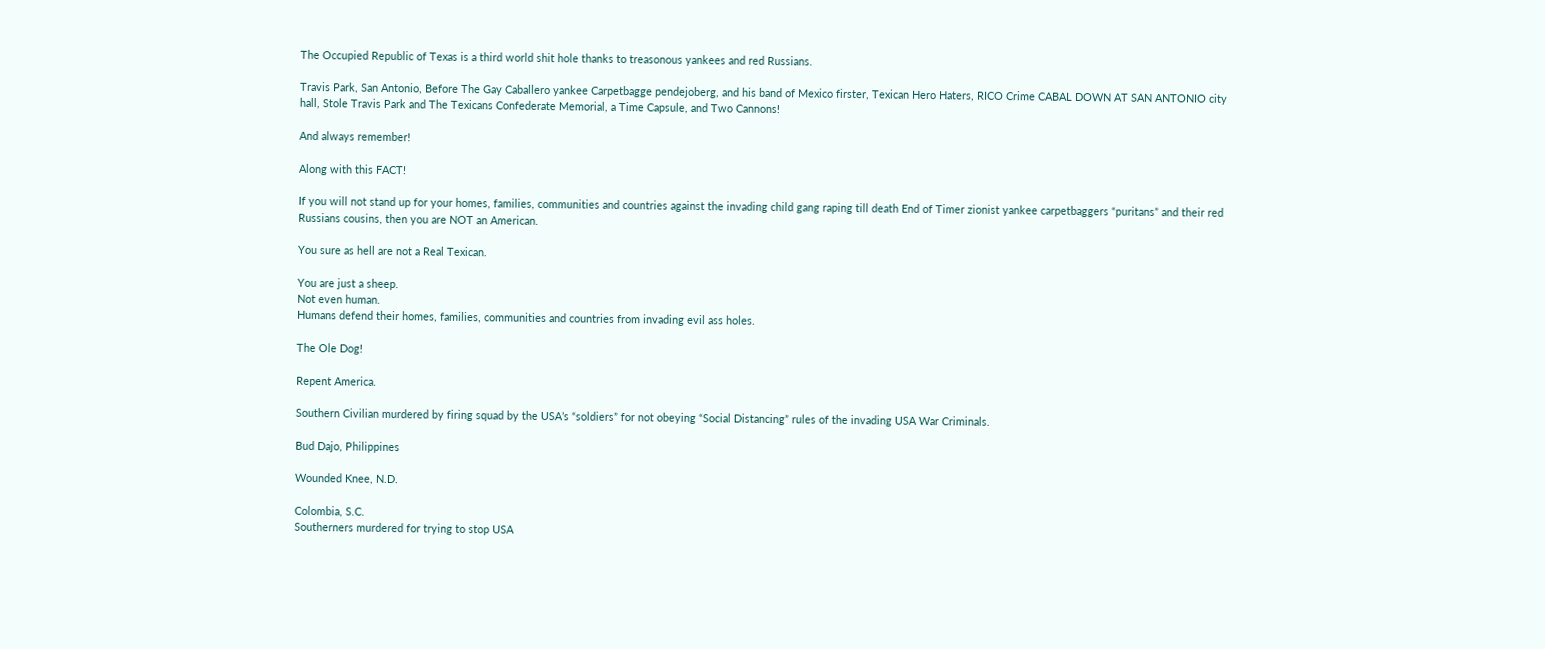The Occupied Republic of Texas is a third world shit hole thanks to treasonous yankees and red Russians.

Travis Park, San Antonio, Before The Gay Caballero yankee Carpetbagge pendejoberg, and his band of Mexico firster, Texican Hero Haters, RICO Crime CABAL DOWN AT SAN ANTONIO city hall, Stole Travis Park and The Texicans Confederate Memorial, a Time Capsule, and Two Cannons!

And always remember!

Along with this FACT!

If you will not stand up for your homes, families, communities and countries against the invading child gang raping till death End of Timer zionist yankee carpetbaggers “puritans” and their red Russians cousins, then you are NOT an American.

You sure as hell are not a Real Texican.

You are just a sheep.
Not even human.
Humans defend their homes, families, communities and countries from invading evil ass holes.

The Ole Dog!

Repent America.

Southern Civilian murdered by firing squad by the USA’s “soldiers” for not obeying “Social Distancing” rules of the invading USA War Criminals.

Bud Dajo, Philippines

Wounded Knee, N.D.

Colombia, S.C.
Southerners murdered for trying to stop USA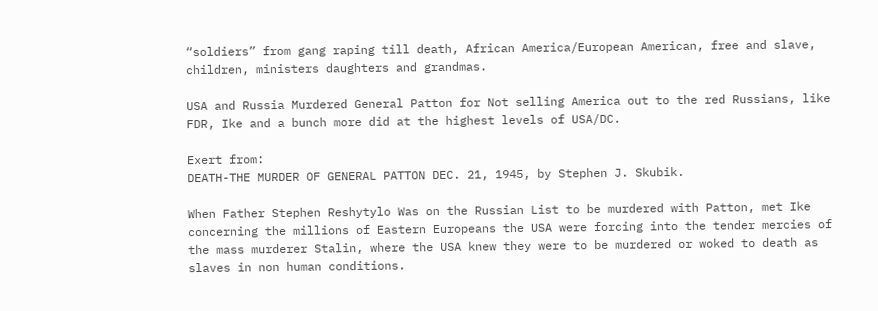“soldiers” from gang raping till death, African America/European American, free and slave, children, ministers daughters and grandmas.

USA and Russia Murdered General Patton for Not selling America out to the red Russians, like FDR, Ike and a bunch more did at the highest levels of USA/DC.

Exert from:
DEATH-THE MURDER OF GENERAL PATTON DEC. 21, 1945, by Stephen J. Skubik.

When Father Stephen Reshytylo Was on the Russian List to be murdered with Patton, met Ike concerning the millions of Eastern Europeans the USA were forcing into the tender mercies of the mass murderer Stalin, where the USA knew they were to be murdered or woked to death as slaves in non human conditions.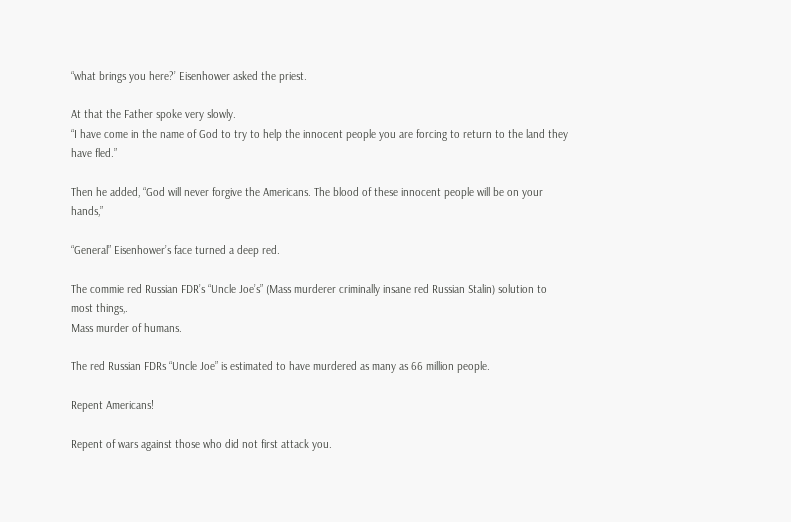“what brings you here?’ Eisenhower asked the priest.

At that the Father spoke very slowly.
“I have come in the name of God to try to help the innocent people you are forcing to return to the land they have fled.”

Then he added, “God will never forgive the Americans. The blood of these innocent people will be on your hands,”

“General” Eisenhower’s face turned a deep red.

The commie red Russian FDR’s “Uncle Joe’s” (Mass murderer criminally insane red Russian Stalin) solution to most things,.
Mass murder of humans.

The red Russian FDRs “Uncle Joe” is estimated to have murdered as many as 66 million people.

Repent Americans!

Repent of wars against those who did not first attack you.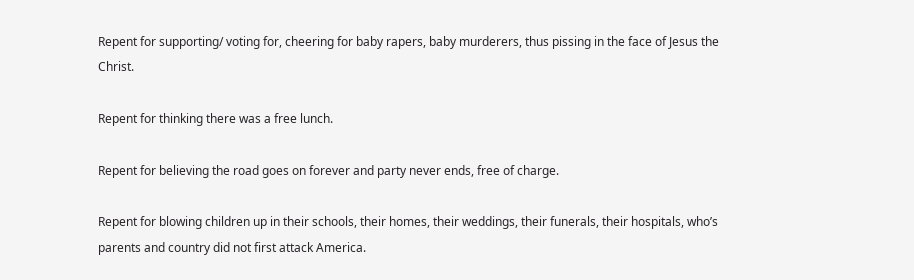Repent for supporting/ voting for, cheering for baby rapers, baby murderers, thus pissing in the face of Jesus the Christ.

Repent for thinking there was a free lunch.

Repent for believing the road goes on forever and party never ends, free of charge.

Repent for blowing children up in their schools, their homes, their weddings, their funerals, their hospitals, who’s parents and country did not first attack America.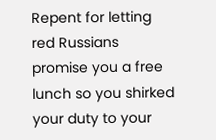Repent for letting red Russians promise you a free lunch so you shirked your duty to your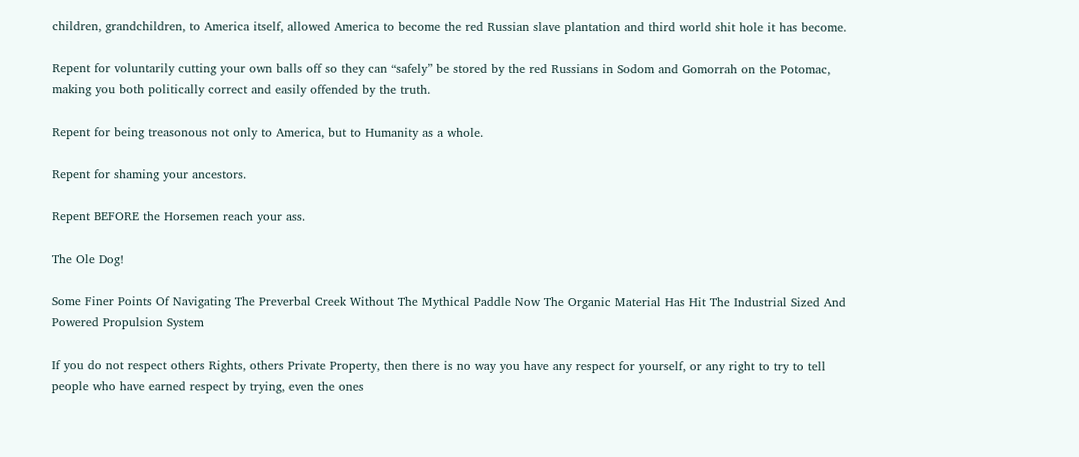children, grandchildren, to America itself, allowed America to become the red Russian slave plantation and third world shit hole it has become.

Repent for voluntarily cutting your own balls off so they can “safely” be stored by the red Russians in Sodom and Gomorrah on the Potomac, making you both politically correct and easily offended by the truth.

Repent for being treasonous not only to America, but to Humanity as a whole.

Repent for shaming your ancestors.

Repent BEFORE the Horsemen reach your ass.

The Ole Dog!

Some Finer Points Of Navigating The Preverbal Creek Without The Mythical Paddle Now The Organic Material Has Hit The Industrial Sized And Powered Propulsion System

If you do not respect others Rights, others Private Property, then there is no way you have any respect for yourself, or any right to try to tell people who have earned respect by trying, even the ones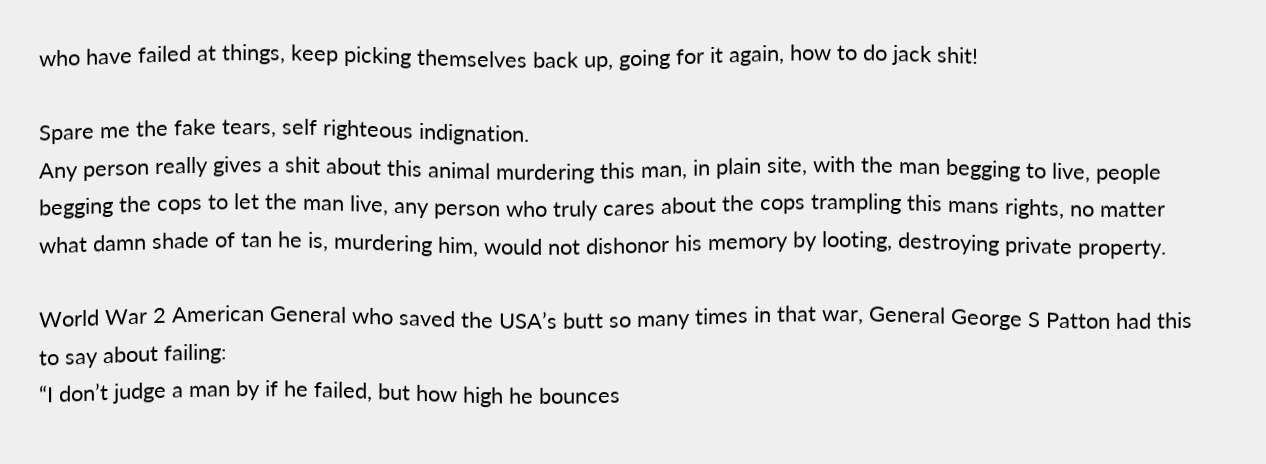who have failed at things, keep picking themselves back up, going for it again, how to do jack shit!

Spare me the fake tears, self righteous indignation.
Any person really gives a shit about this animal murdering this man, in plain site, with the man begging to live, people begging the cops to let the man live, any person who truly cares about the cops trampling this mans rights, no matter what damn shade of tan he is, murdering him, would not dishonor his memory by looting, destroying private property.

World War 2 American General who saved the USA’s butt so many times in that war, General George S Patton had this to say about failing:
“I don’t judge a man by if he failed, but how high he bounces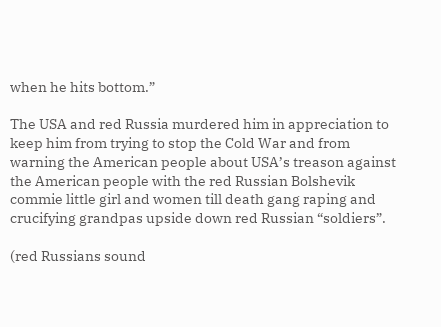when he hits bottom.”

The USA and red Russia murdered him in appreciation to keep him from trying to stop the Cold War and from warning the American people about USA’s treason against the American people with the red Russian Bolshevik commie little girl and women till death gang raping and crucifying grandpas upside down red Russian “soldiers”.

(red Russians sound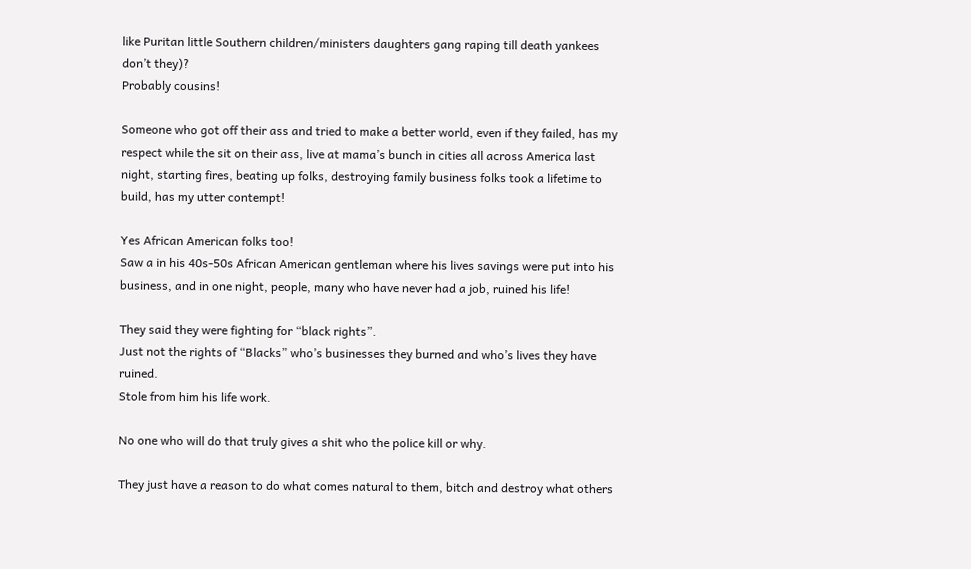like Puritan little Southern children/ministers daughters gang raping till death yankees don’t they)?
Probably cousins!

Someone who got off their ass and tried to make a better world, even if they failed, has my respect while the sit on their ass, live at mama’s bunch in cities all across America last night, starting fires, beating up folks, destroying family business folks took a lifetime to build, has my utter contempt!

Yes African American folks too!
Saw a in his 40s-50s African American gentleman where his lives savings were put into his business, and in one night, people, many who have never had a job, ruined his life!

They said they were fighting for “black rights”.
Just not the rights of “Blacks” who’s businesses they burned and who’s lives they have ruined.
Stole from him his life work.

No one who will do that truly gives a shit who the police kill or why.

They just have a reason to do what comes natural to them, bitch and destroy what others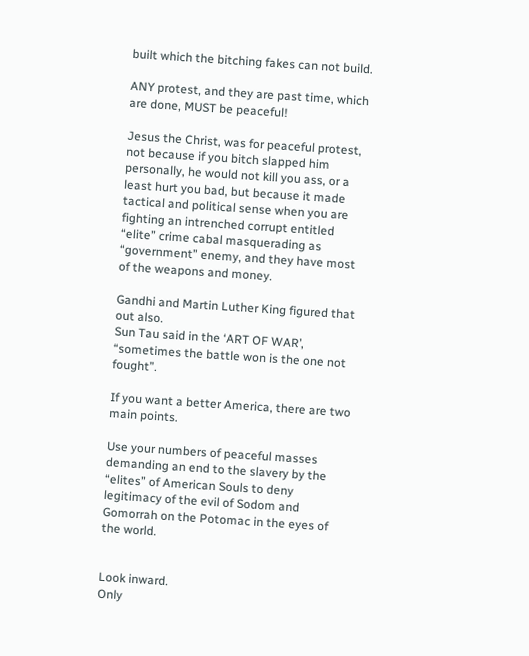built which the bitching fakes can not build.

ANY protest, and they are past time, which are done, MUST be peaceful!

Jesus the Christ, was for peaceful protest, not because if you bitch slapped him personally, he would not kill you ass, or a least hurt you bad, but because it made tactical and political sense when you are fighting an intrenched corrupt entitled “elite” crime cabal masquerading as “government” enemy, and they have most of the weapons and money.

Gandhi and Martin Luther King figured that out also.
Sun Tau said in the ‘ART OF WAR’, “sometimes the battle won is the one not fought”.

If you want a better America, there are two main points.

Use your numbers of peaceful masses demanding an end to the slavery by the “elites” of American Souls to deny legitimacy of the evil of Sodom and Gomorrah on the Potomac in the eyes of the world.


Look inward.
Only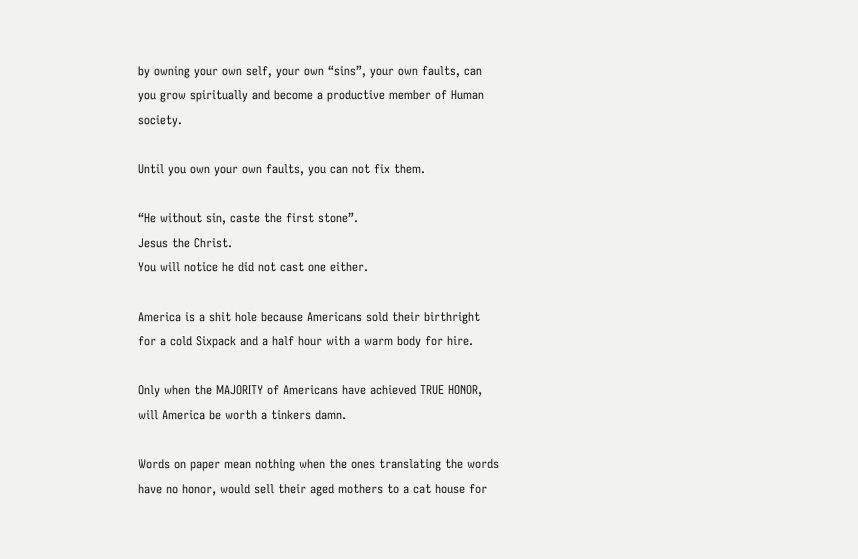by owning your own self, your own “sins”, your own faults, can you grow spiritually and become a productive member of Human society.

Until you own your own faults, you can not fix them.

“He without sin, caste the first stone”.
Jesus the Christ.
You will notice he did not cast one either.

America is a shit hole because Americans sold their birthright for a cold Sixpack and a half hour with a warm body for hire.

Only when the MAJORITY of Americans have achieved TRUE HONOR, will America be worth a tinkers damn.

Words on paper mean nothing when the ones translating the words have no honor, would sell their aged mothers to a cat house for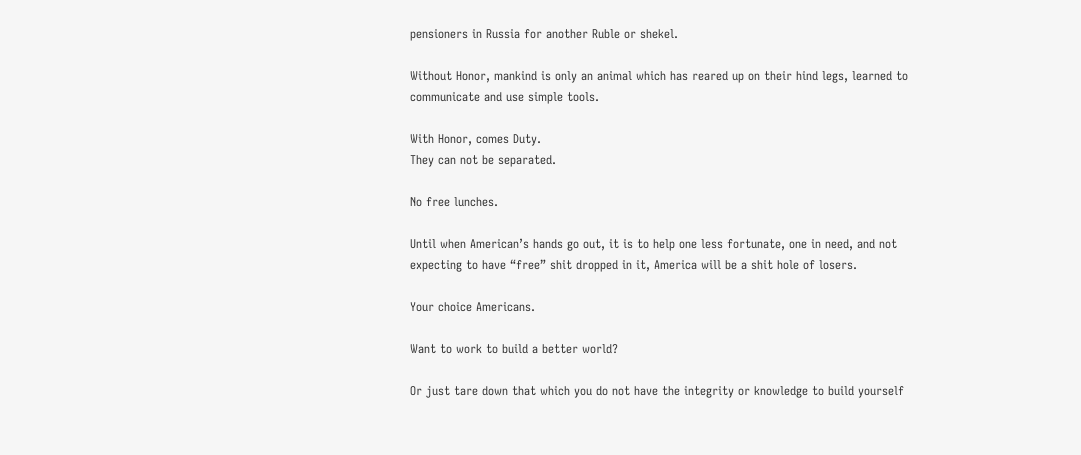pensioners in Russia for another Ruble or shekel.

Without Honor, mankind is only an animal which has reared up on their hind legs, learned to communicate and use simple tools.

With Honor, comes Duty.
They can not be separated.

No free lunches.

Until when American’s hands go out, it is to help one less fortunate, one in need, and not expecting to have “free” shit dropped in it, America will be a shit hole of losers.

Your choice Americans.

Want to work to build a better world?

Or just tare down that which you do not have the integrity or knowledge to build yourself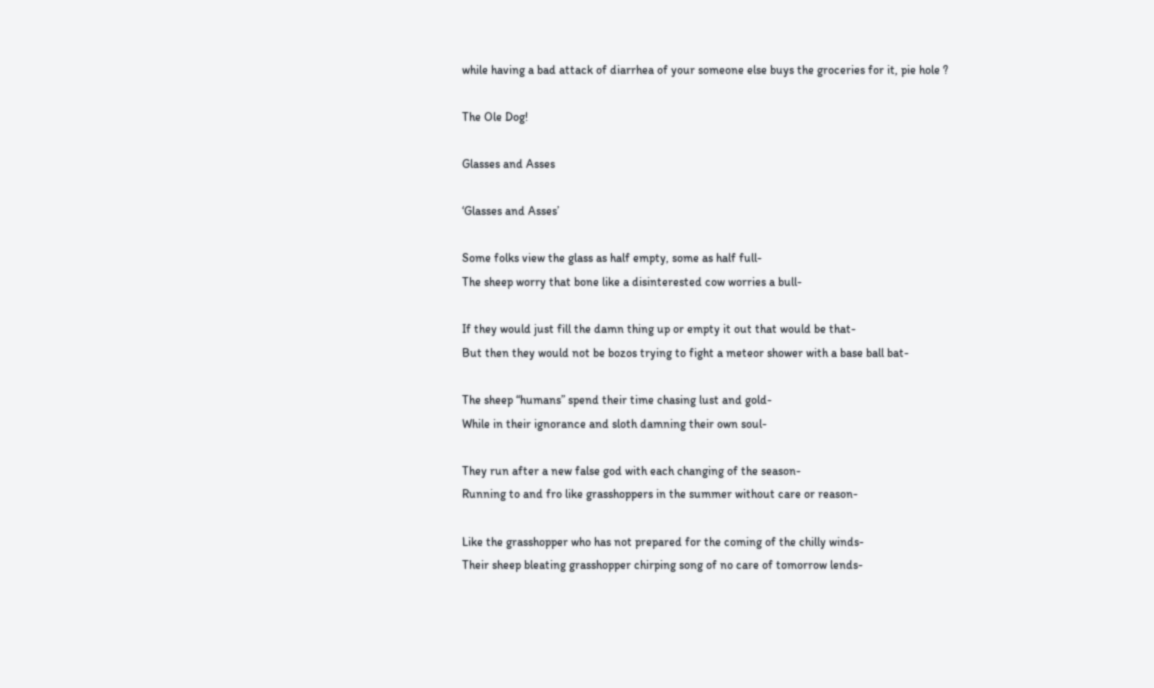while having a bad attack of diarrhea of your someone else buys the groceries for it, pie hole ?

The Ole Dog!

Glasses and Asses

‘Glasses and Asses’

Some folks view the glass as half empty, some as half full-
The sheep worry that bone like a disinterested cow worries a bull-

If they would just fill the damn thing up or empty it out that would be that-
But then they would not be bozos trying to fight a meteor shower with a base ball bat-

The sheep “humans” spend their time chasing lust and gold-
While in their ignorance and sloth damning their own soul-

They run after a new false god with each changing of the season-
Running to and fro like grasshoppers in the summer without care or reason-

Like the grasshopper who has not prepared for the coming of the chilly winds-
Their sheep bleating grasshopper chirping song of no care of tomorrow lends-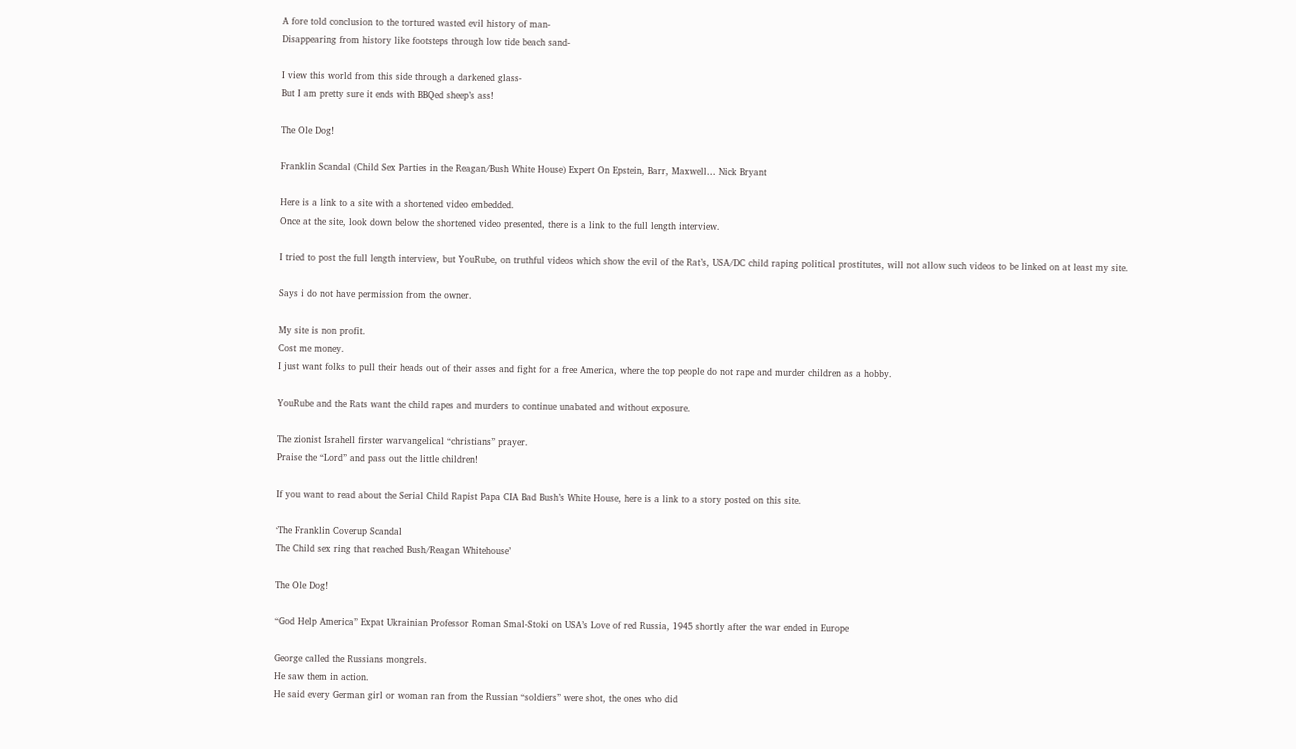A fore told conclusion to the tortured wasted evil history of man-
Disappearing from history like footsteps through low tide beach sand-

I view this world from this side through a darkened glass-
But I am pretty sure it ends with BBQed sheep’s ass!

The Ole Dog!

Franklin Scandal (Child Sex Parties in the Reagan/Bush White House) Expert On Epstein, Barr, Maxwell… Nick Bryant

Here is a link to a site with a shortened video embedded.
Once at the site, look down below the shortened video presented, there is a link to the full length interview.

I tried to post the full length interview, but YouRube, on truthful videos which show the evil of the Rat’s, USA/DC child raping political prostitutes, will not allow such videos to be linked on at least my site.

Says i do not have permission from the owner.

My site is non profit.
Cost me money.
I just want folks to pull their heads out of their asses and fight for a free America, where the top people do not rape and murder children as a hobby.

YouRube and the Rats want the child rapes and murders to continue unabated and without exposure.

The zionist Israhell firster warvangelical “christians” prayer.
Praise the “Lord” and pass out the little children!

If you want to read about the Serial Child Rapist Papa CIA Bad Bush’s White House, here is a link to a story posted on this site.

‘The Franklin Coverup Scandal
The Child sex ring that reached Bush/Reagan Whitehouse’

The Ole Dog!

“God Help America” Expat Ukrainian Professor Roman Smal-Stoki on USA’s Love of red Russia, 1945 shortly after the war ended in Europe

George called the Russians mongrels.
He saw them in action.
He said every German girl or woman ran from the Russian “soldiers” were shot, the ones who did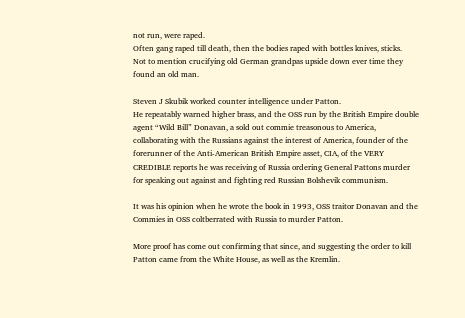not run, were raped.
Often gang raped till death, then the bodies raped with bottles knives, sticks.
Not to mention crucifying old German grandpas upside down ever time they found an old man.

Steven J Skubik worked counter intelligence under Patton.
He repeatably warned higher brass, and the OSS run by the British Empire double agent “Wild Bill” Donavan, a sold out commie treasonous to America, collaborating with the Russians against the interest of America, founder of the forerunner of the Anti-American British Empire asset, CIA, of the VERY CREDIBLE reports he was receiving of Russia ordering General Pattons murder for speaking out against and fighting red Russian Bolshevik communism.

It was his opinion when he wrote the book in 1993, OSS traitor Donavan and the Commies in OSS coltberrated with Russia to murder Patton.

More proof has come out confirming that since, and suggesting the order to kill Patton came from the White House, as well as the Kremlin.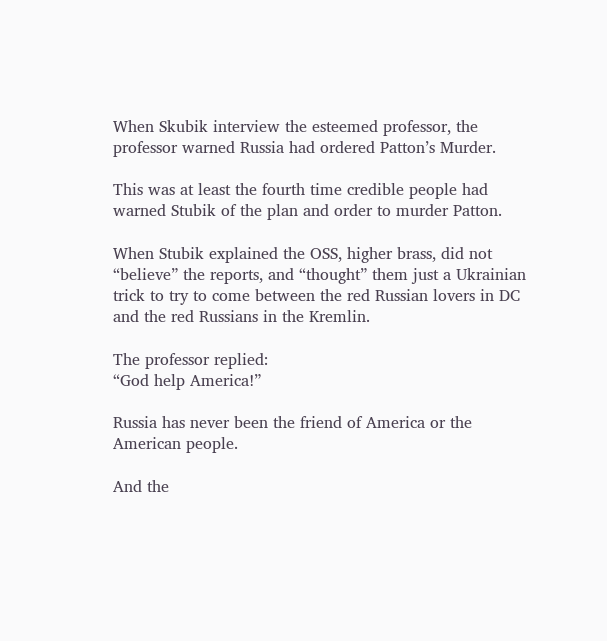When Skubik interview the esteemed professor, the professor warned Russia had ordered Patton’s Murder.

This was at least the fourth time credible people had warned Stubik of the plan and order to murder Patton.

When Stubik explained the OSS, higher brass, did not “believe” the reports, and “thought” them just a Ukrainian trick to try to come between the red Russian lovers in DC and the red Russians in the Kremlin.

The professor replied:
“God help America!”

Russia has never been the friend of America or the American people.

And the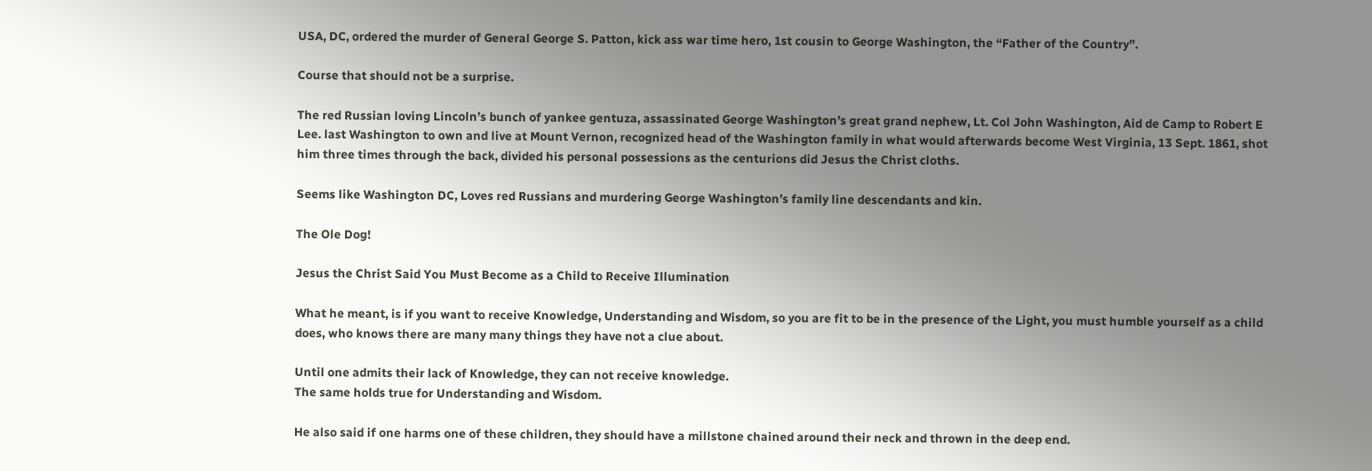USA, DC, ordered the murder of General George S. Patton, kick ass war time hero, 1st cousin to George Washington, the “Father of the Country”.

Course that should not be a surprise.

The red Russian loving Lincoln’s bunch of yankee gentuza, assassinated George Washington’s great grand nephew, Lt. Col John Washington, Aid de Camp to Robert E Lee. last Washington to own and live at Mount Vernon, recognized head of the Washington family in what would afterwards become West Virginia, 13 Sept. 1861, shot him three times through the back, divided his personal possessions as the centurions did Jesus the Christ cloths.

Seems like Washington DC, Loves red Russians and murdering George Washington’s family line descendants and kin.

The Ole Dog!

Jesus the Christ Said You Must Become as a Child to Receive Illumination

What he meant, is if you want to receive Knowledge, Understanding and Wisdom, so you are fit to be in the presence of the Light, you must humble yourself as a child does, who knows there are many many things they have not a clue about.

Until one admits their lack of Knowledge, they can not receive knowledge.
The same holds true for Understanding and Wisdom.

He also said if one harms one of these children, they should have a millstone chained around their neck and thrown in the deep end.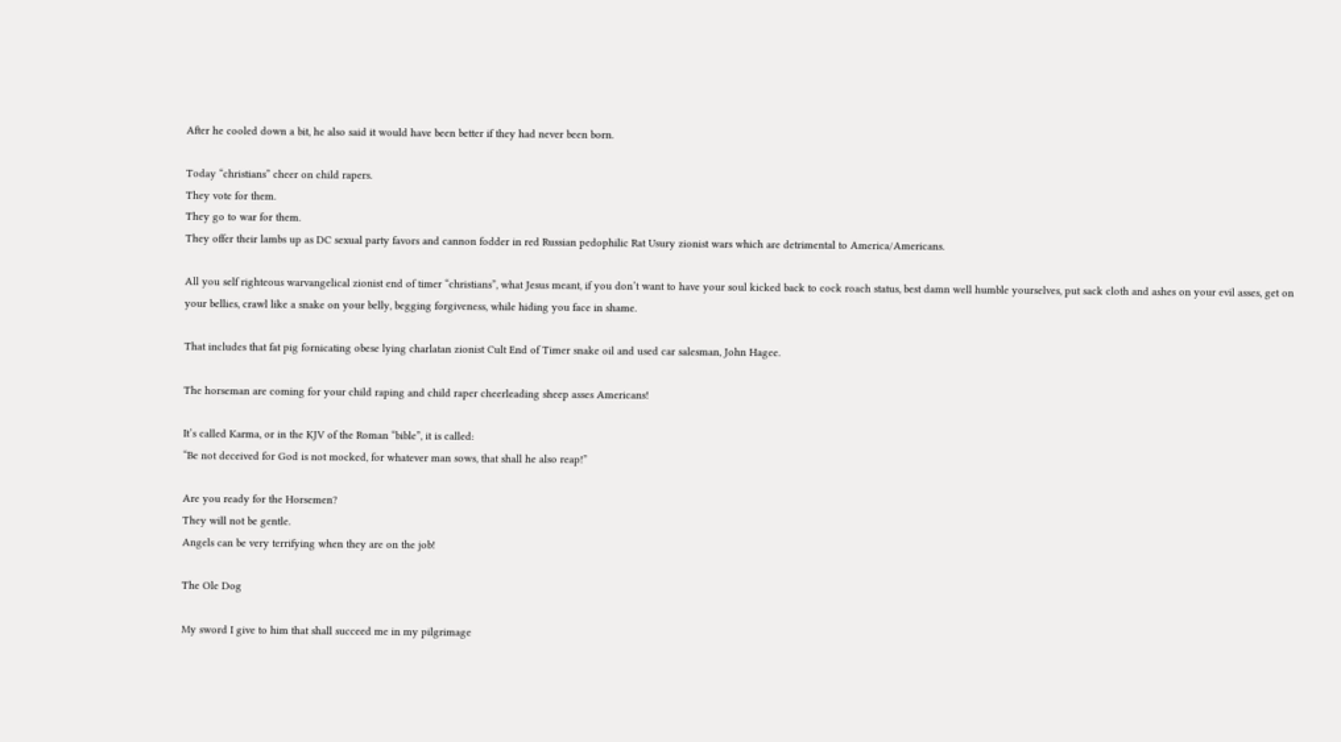After he cooled down a bit, he also said it would have been better if they had never been born.

Today “christians” cheer on child rapers.
They vote for them.
They go to war for them.
They offer their lambs up as DC sexual party favors and cannon fodder in red Russian pedophilic Rat Usury zionist wars which are detrimental to America/Americans.

All you self righteous warvangelical zionist end of timer “christians”, what Jesus meant, if you don’t want to have your soul kicked back to cock roach status, best damn well humble yourselves, put sack cloth and ashes on your evil asses, get on your bellies, crawl like a snake on your belly, begging forgiveness, while hiding you face in shame.

That includes that fat pig fornicating obese lying charlatan zionist Cult End of Timer snake oil and used car salesman, John Hagee.

The horseman are coming for your child raping and child raper cheerleading sheep asses Americans!

It’s called Karma, or in the KJV of the Roman “bible”, it is called:
“Be not deceived for God is not mocked, for whatever man sows, that shall he also reap!”

Are you ready for the Horsemen?
They will not be gentle.
Angels can be very terrifying when they are on the job!

The Ole Dog

My sword I give to him that shall succeed me in my pilgrimage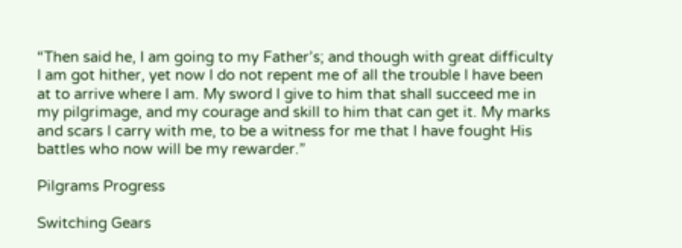“Then said he, I am going to my Father’s; and though with great difficulty I am got hither, yet now I do not repent me of all the trouble I have been at to arrive where I am. My sword I give to him that shall succeed me in my pilgrimage, and my courage and skill to him that can get it. My marks and scars I carry with me, to be a witness for me that I have fought His battles who now will be my rewarder.”

Pilgrams Progress

Switching Gears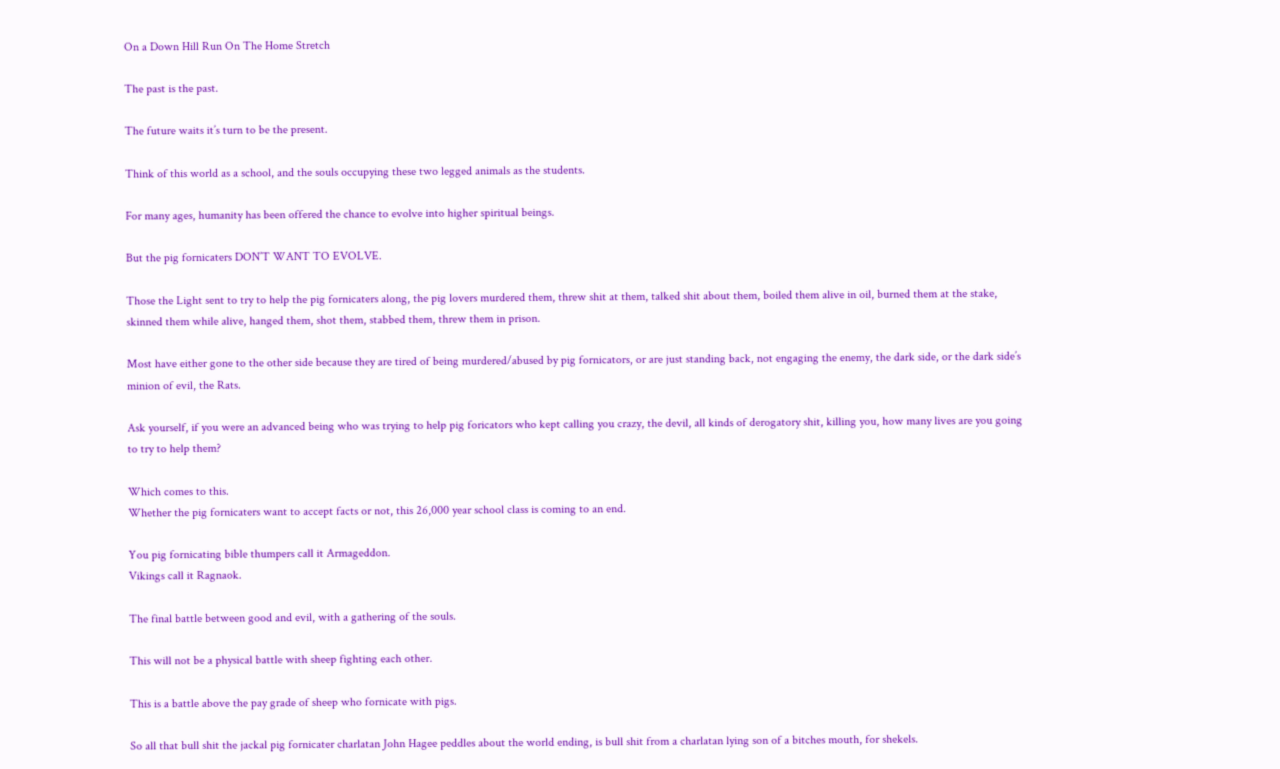On a Down Hill Run On The Home Stretch

The past is the past.

The future waits it’s turn to be the present.

Think of this world as a school, and the souls occupying these two legged animals as the students.

For many ages, humanity has been offered the chance to evolve into higher spiritual beings.

But the pig fornicaters DON’T WANT TO EVOLVE.

Those the Light sent to try to help the pig fornicaters along, the pig lovers murdered them, threw shit at them, talked shit about them, boiled them alive in oil, burned them at the stake, skinned them while alive, hanged them, shot them, stabbed them, threw them in prison.

Most have either gone to the other side because they are tired of being murdered/abused by pig fornicators, or are just standing back, not engaging the enemy, the dark side, or the dark side’s minion of evil, the Rats.

Ask yourself, if you were an advanced being who was trying to help pig foricators who kept calling you crazy, the devil, all kinds of derogatory shit, killing you, how many lives are you going to try to help them?

Which comes to this.
Whether the pig fornicaters want to accept facts or not, this 26,000 year school class is coming to an end.

You pig fornicating bible thumpers call it Armageddon.
Vikings call it Ragnaok.

The final battle between good and evil, with a gathering of the souls.

This will not be a physical battle with sheep fighting each other.

This is a battle above the pay grade of sheep who fornicate with pigs.

So all that bull shit the jackal pig fornicater charlatan John Hagee peddles about the world ending, is bull shit from a charlatan lying son of a bitches mouth, for shekels.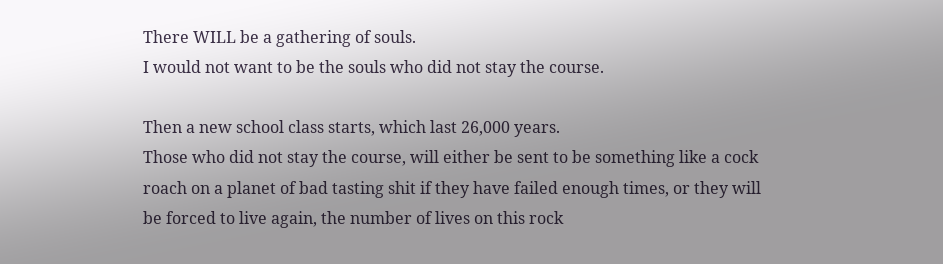There WILL be a gathering of souls.
I would not want to be the souls who did not stay the course.

Then a new school class starts, which last 26,000 years.
Those who did not stay the course, will either be sent to be something like a cock roach on a planet of bad tasting shit if they have failed enough times, or they will be forced to live again, the number of lives on this rock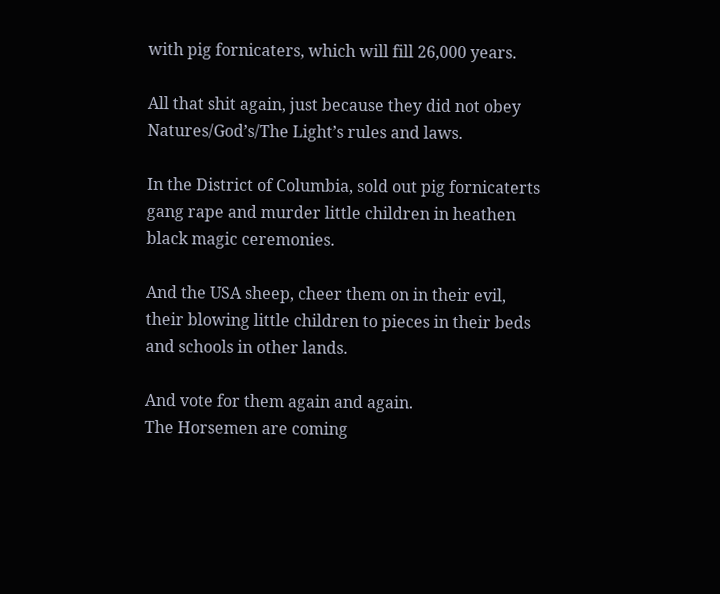with pig fornicaters, which will fill 26,000 years.

All that shit again, just because they did not obey Natures/God’s/The Light’s rules and laws.

In the District of Columbia, sold out pig fornicaterts gang rape and murder little children in heathen black magic ceremonies.

And the USA sheep, cheer them on in their evil, their blowing little children to pieces in their beds and schools in other lands.

And vote for them again and again.
The Horsemen are coming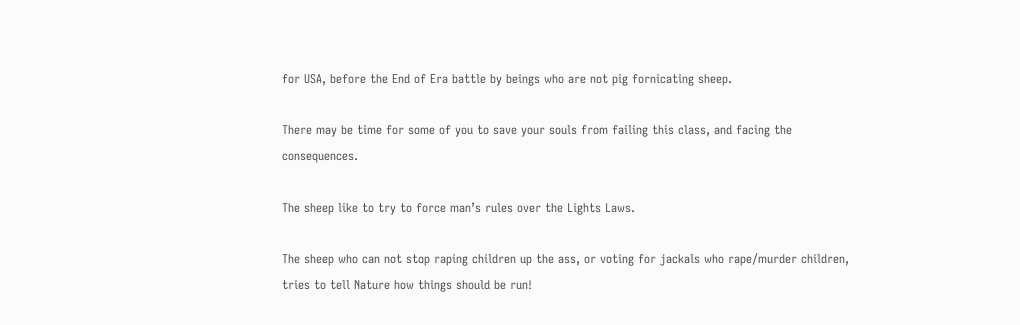for USA, before the End of Era battle by beings who are not pig fornicating sheep.

There may be time for some of you to save your souls from failing this class, and facing the consequences.

The sheep like to try to force man’s rules over the Lights Laws.

The sheep who can not stop raping children up the ass, or voting for jackals who rape/murder children, tries to tell Nature how things should be run!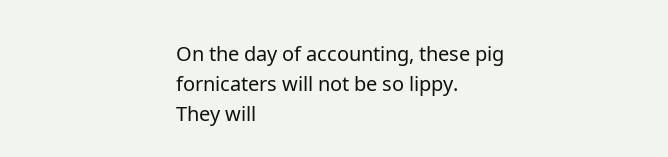On the day of accounting, these pig fornicaters will not be so lippy.
They will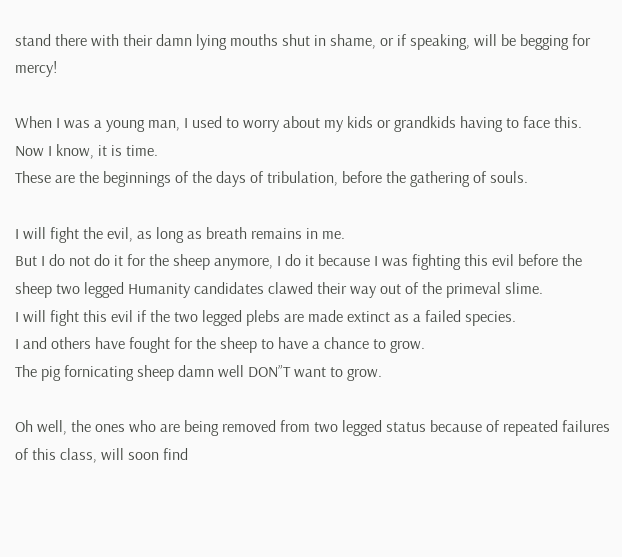stand there with their damn lying mouths shut in shame, or if speaking, will be begging for mercy!

When I was a young man, I used to worry about my kids or grandkids having to face this.
Now I know, it is time.
These are the beginnings of the days of tribulation, before the gathering of souls.

I will fight the evil, as long as breath remains in me.
But I do not do it for the sheep anymore, I do it because I was fighting this evil before the sheep two legged Humanity candidates clawed their way out of the primeval slime.
I will fight this evil if the two legged plebs are made extinct as a failed species.
I and others have fought for the sheep to have a chance to grow.
The pig fornicating sheep damn well DON”T want to grow.

Oh well, the ones who are being removed from two legged status because of repeated failures of this class, will soon find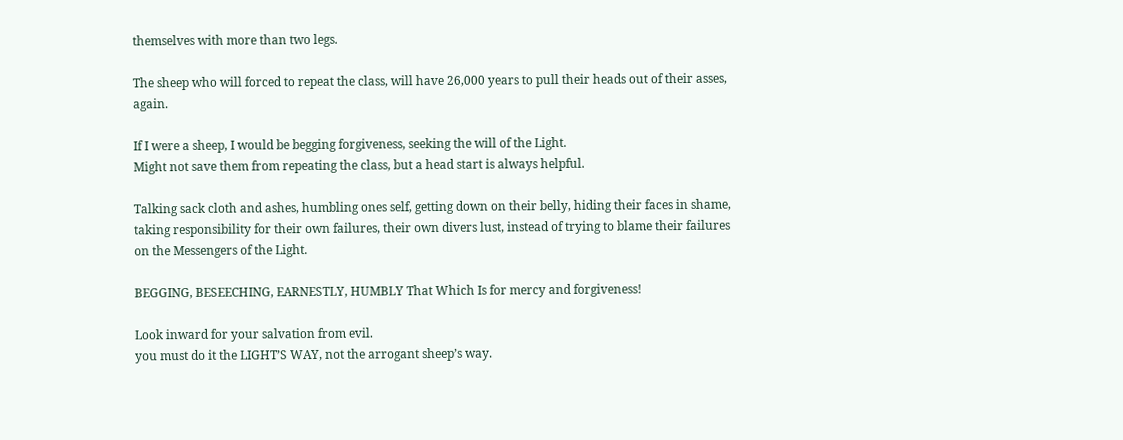themselves with more than two legs.

The sheep who will forced to repeat the class, will have 26,000 years to pull their heads out of their asses, again.

If I were a sheep, I would be begging forgiveness, seeking the will of the Light.
Might not save them from repeating the class, but a head start is always helpful.

Talking sack cloth and ashes, humbling ones self, getting down on their belly, hiding their faces in shame, taking responsibility for their own failures, their own divers lust, instead of trying to blame their failures on the Messengers of the Light.

BEGGING, BESEECHING, EARNESTLY, HUMBLY That Which Is for mercy and forgiveness!

Look inward for your salvation from evil.
you must do it the LIGHT’S WAY, not the arrogant sheep’s way.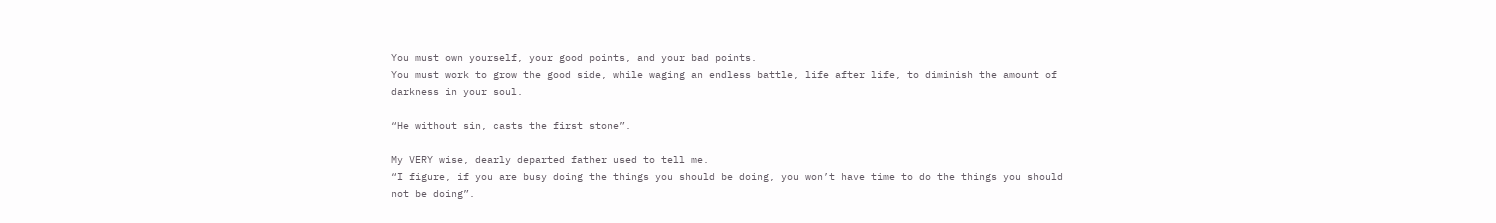You must own yourself, your good points, and your bad points.
You must work to grow the good side, while waging an endless battle, life after life, to diminish the amount of darkness in your soul.

“He without sin, casts the first stone”.

My VERY wise, dearly departed father used to tell me.
“I figure, if you are busy doing the things you should be doing, you won’t have time to do the things you should not be doing”.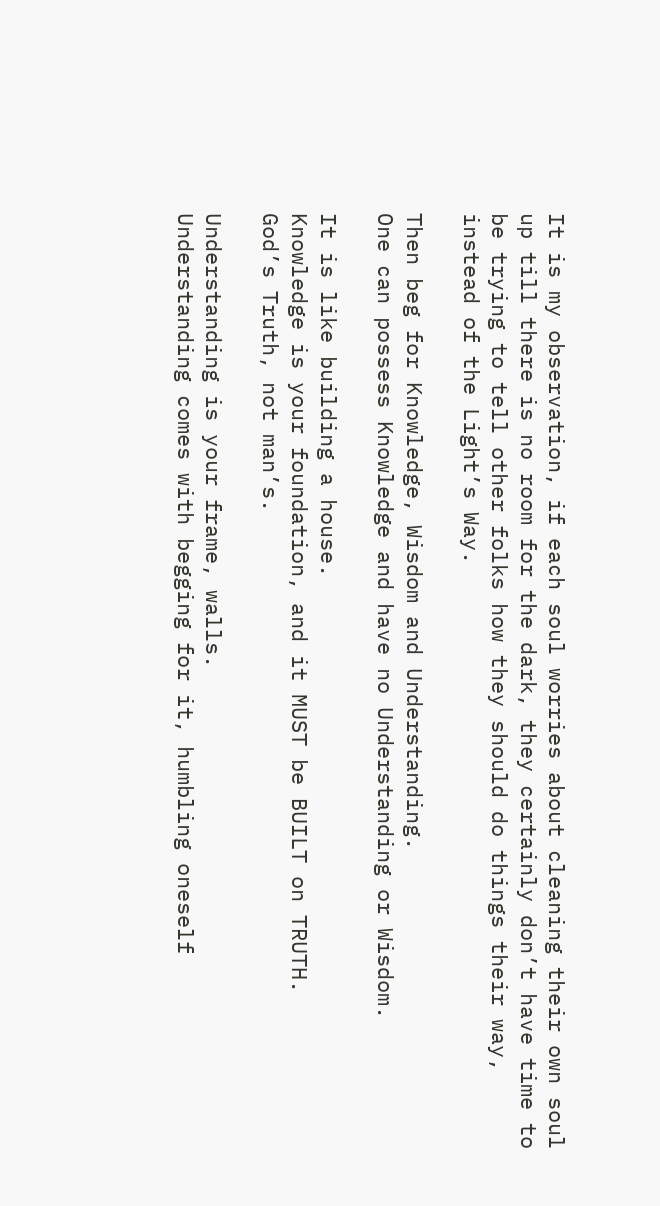It is my observation, if each soul worries about cleaning their own soul up till there is no room for the dark, they certainly don’t have time to be trying to tell other folks how they should do things their way, instead of the Light’s Way.

Then beg for Knowledge, Wisdom and Understanding.
One can possess Knowledge and have no Understanding or Wisdom.

It is like building a house.
Knowledge is your foundation, and it MUST be BUILT on TRUTH.
God’s Truth, not man’s.

Understanding is your frame, walls.
Understanding comes with begging for it, humbling oneself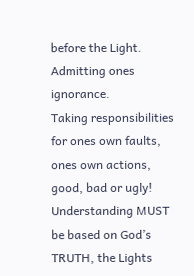before the Light.
Admitting ones ignorance.
Taking responsibilities for ones own faults, ones own actions, good, bad or ugly!
Understanding MUST be based on God’s TRUTH, the Lights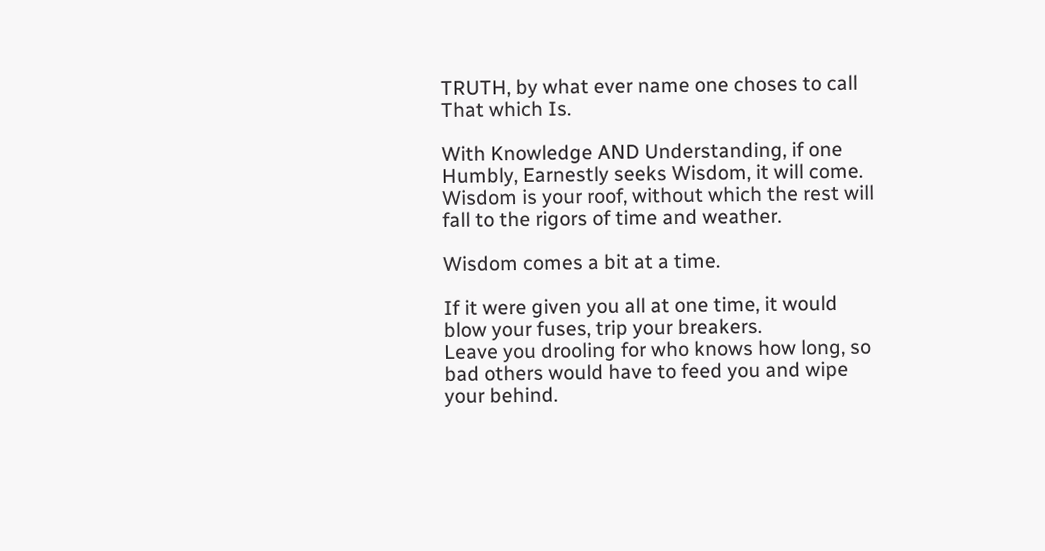TRUTH, by what ever name one choses to call That which Is.

With Knowledge AND Understanding, if one Humbly, Earnestly seeks Wisdom, it will come.
Wisdom is your roof, without which the rest will fall to the rigors of time and weather.

Wisdom comes a bit at a time.

If it were given you all at one time, it would blow your fuses, trip your breakers.
Leave you drooling for who knows how long, so bad others would have to feed you and wipe your behind.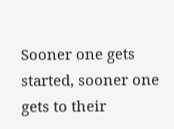Sooner one gets started, sooner one gets to their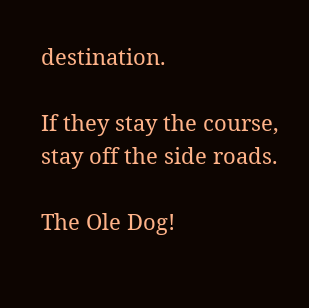destination.

If they stay the course, stay off the side roads.

The Ole Dog!